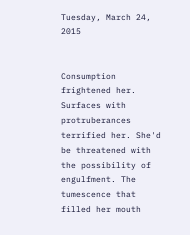Tuesday, March 24, 2015


Consumption frightened her. Surfaces with protruberances terrified her. She'd be threatened with the possibility of engulfment. The tumescence that filled her mouth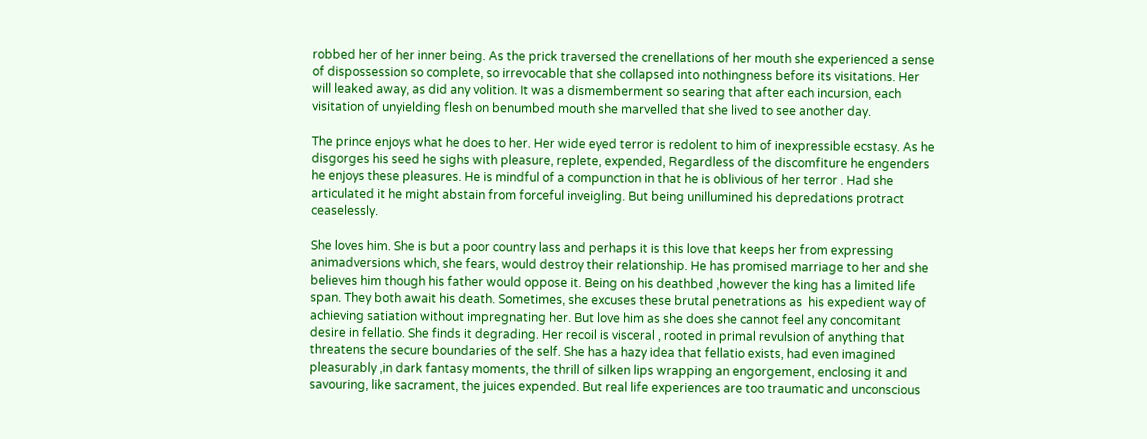robbed her of her inner being. As the prick traversed the crenellations of her mouth she experienced a sense of dispossession so complete, so irrevocable that she collapsed into nothingness before its visitations. Her will leaked away, as did any volition. It was a dismemberment so searing that after each incursion, each visitation of unyielding flesh on benumbed mouth she marvelled that she lived to see another day.

The prince enjoys what he does to her. Her wide eyed terror is redolent to him of inexpressible ecstasy. As he disgorges his seed he sighs with pleasure, replete, expended, Regardless of the discomfiture he engenders he enjoys these pleasures. He is mindful of a compunction in that he is oblivious of her terror . Had she articulated it he might abstain from forceful inveigling. But being unillumined his depredations protract ceaselessly.

She loves him. She is but a poor country lass and perhaps it is this love that keeps her from expressing animadversions which, she fears, would destroy their relationship. He has promised marriage to her and she believes him though his father would oppose it. Being on his deathbed ,however the king has a limited life span. They both await his death. Sometimes, she excuses these brutal penetrations as  his expedient way of achieving satiation without impregnating her. But love him as she does she cannot feel any concomitant desire in fellatio. She finds it degrading. Her recoil is visceral , rooted in primal revulsion of anything that threatens the secure boundaries of the self. She has a hazy idea that fellatio exists, had even imagined pleasurably ,in dark fantasy moments, the thrill of silken lips wrapping an engorgement, enclosing it and savouring, like sacrament, the juices expended. But real life experiences are too traumatic and unconscious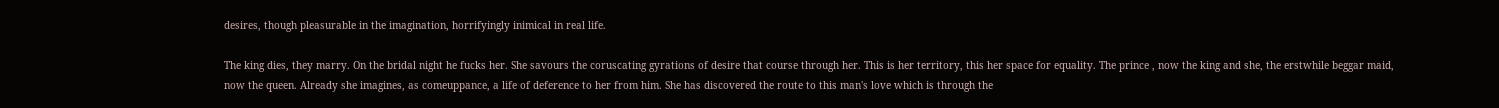desires, though pleasurable in the imagination, horrifyingly inimical in real life.

The king dies, they marry. On the bridal night he fucks her. She savours the coruscating gyrations of desire that course through her. This is her territory, this her space for equality. The prince , now the king and she, the erstwhile beggar maid, now the queen. Already she imagines, as comeuppance, a life of deference to her from him. She has discovered the route to this man's love which is through the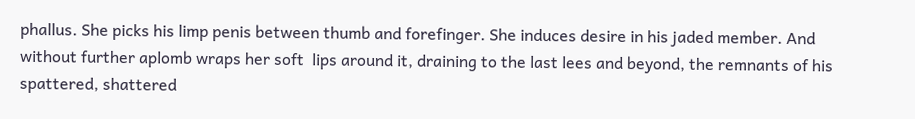phallus. She picks his limp penis between thumb and forefinger. She induces desire in his jaded member. And without further aplomb wraps her soft  lips around it, draining to the last lees and beyond, the remnants of his spattered, shattered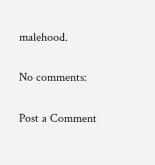malehood.

No comments:

Post a Comment